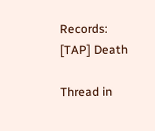Records: [TAP] Death

Thread in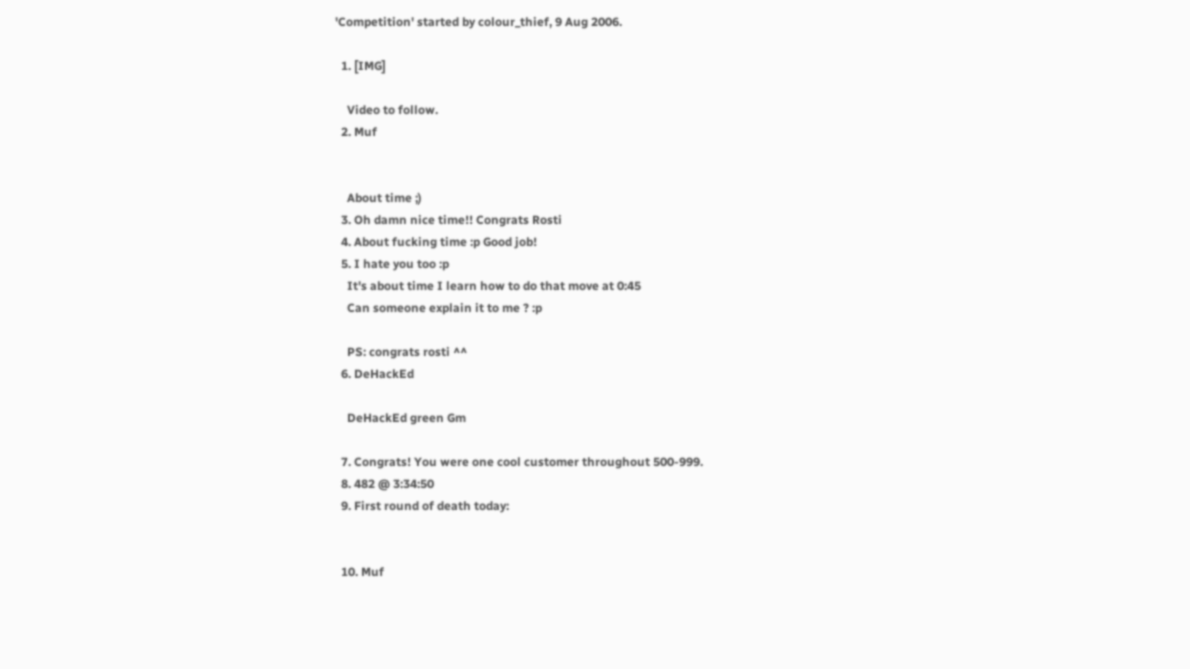'Competition' started by colour_thief, 9 Aug 2006.

  1. [IMG]

    Video to follow.
  2. Muf


    About time ;)
  3. Oh damn nice time!! Congrats Rosti
  4. About fucking time :p Good job!
  5. I hate you too :p
    It's about time I learn how to do that move at 0:45
    Can someone explain it to me ? :p

    PS: congrats rosti ^^
  6. DeHackEd

    DeHackEd green Gm

  7. Congrats! You were one cool customer throughout 500-999.
  8. 482 @ 3:34:50
  9. First round of death today:


  10. Muf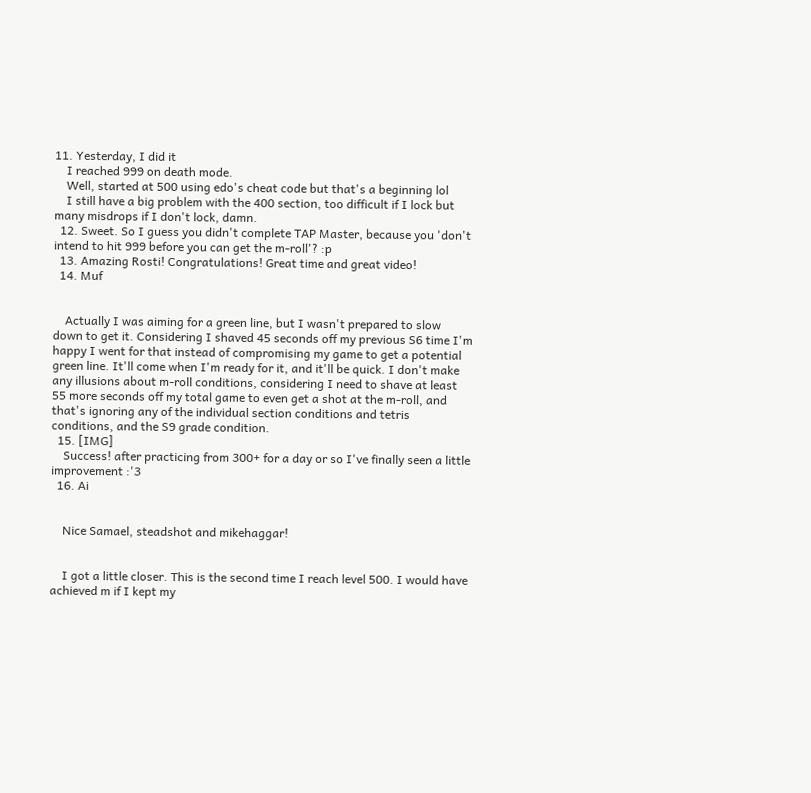11. Yesterday, I did it
    I reached 999 on death mode.
    Well, started at 500 using edo's cheat code but that's a beginning lol
    I still have a big problem with the 400 section, too difficult if I lock but many misdrops if I don't lock, damn.
  12. Sweet. So I guess you didn't complete TAP Master, because you 'don't intend to hit 999 before you can get the m-roll'? :p
  13. Amazing Rosti! Congratulations! Great time and great video!
  14. Muf


    Actually I was aiming for a green line, but I wasn't prepared to slow down to get it. Considering I shaved 45 seconds off my previous S6 time I'm happy I went for that instead of compromising my game to get a potential green line. It'll come when I'm ready for it, and it'll be quick. I don't make any illusions about m-roll conditions, considering I need to shave at least 55 more seconds off my total game to even get a shot at the m-roll, and that's ignoring any of the individual section conditions and tetris conditions, and the S9 grade condition.
  15. [IMG]
    Success! after practicing from 300+ for a day or so I've finally seen a little improvement :'3
  16. Ai


    Nice Samael, steadshot and mikehaggar!


    I got a little closer. This is the second time I reach level 500. I would have achieved m if I kept my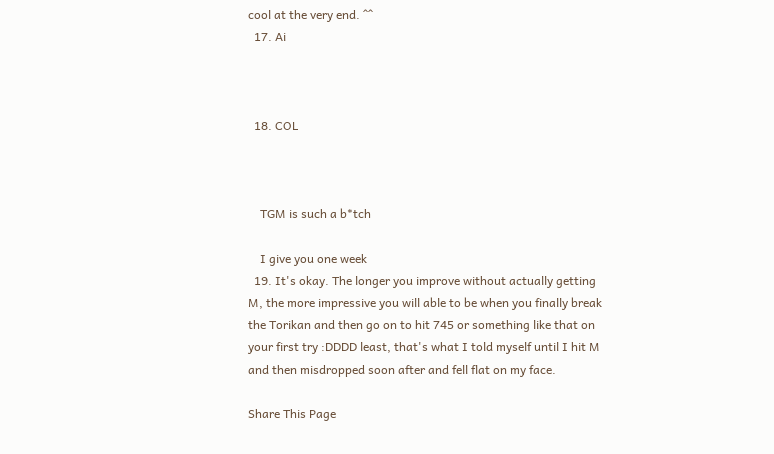cool at the very end. ^^
  17. Ai



  18. COL



    TGM is such a b*tch

    I give you one week
  19. It's okay. The longer you improve without actually getting M, the more impressive you will able to be when you finally break the Torikan and then go on to hit 745 or something like that on your first try :DDDD least, that's what I told myself until I hit M and then misdropped soon after and fell flat on my face.

Share This Page